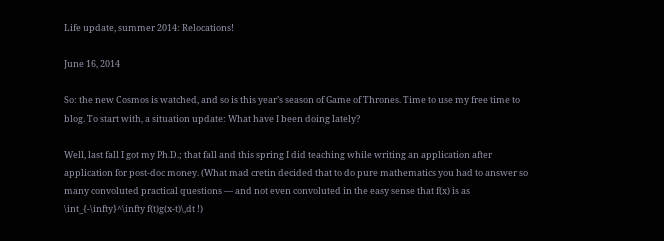Life update, summer 2014: Relocations!

June 16, 2014

So: the new Cosmos is watched, and so is this year’s season of Game of Thrones. Time to use my free time to blog. To start with, a situation update: What have I been doing lately?

Well, last fall I got my Ph.D.; that fall and this spring I did teaching while writing an application after application for post-doc money. (What mad cretin decided that to do pure mathematics you had to answer so many convoluted practical questions — and not even convoluted in the easy sense that f(x) is as \int_{-\infty}^\infty f(t)g(x-t)\,dt !)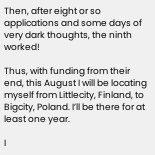Then, after eight or so applications and some days of very dark thoughts, the ninth worked!

Thus, with funding from their end, this August I will be locating myself from Littlecity, Finland, to Bigcity, Poland. I’ll be there for at least one year.

I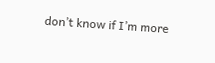don’t know if I’m more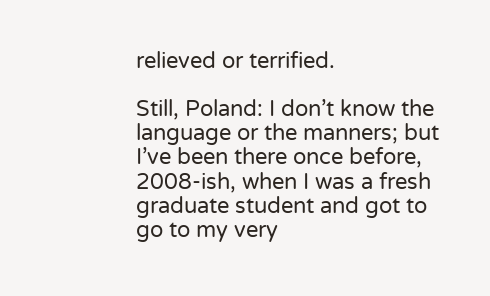relieved or terrified.

Still, Poland: I don’t know the language or the manners; but I’ve been there once before, 2008-ish, when I was a fresh graduate student and got to go to my very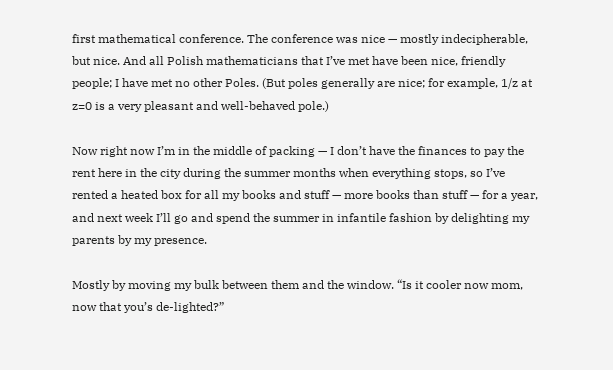first mathematical conference. The conference was nice — mostly indecipherable, but nice. And all Polish mathematicians that I’ve met have been nice, friendly people; I have met no other Poles. (But poles generally are nice; for example, 1/z at z=0 is a very pleasant and well-behaved pole.)

Now right now I’m in the middle of packing — I don’t have the finances to pay the rent here in the city during the summer months when everything stops, so I’ve rented a heated box for all my books and stuff — more books than stuff — for a year, and next week I’ll go and spend the summer in infantile fashion by delighting my parents by my presence.

Mostly by moving my bulk between them and the window. “Is it cooler now mom, now that you’s de-lighted?”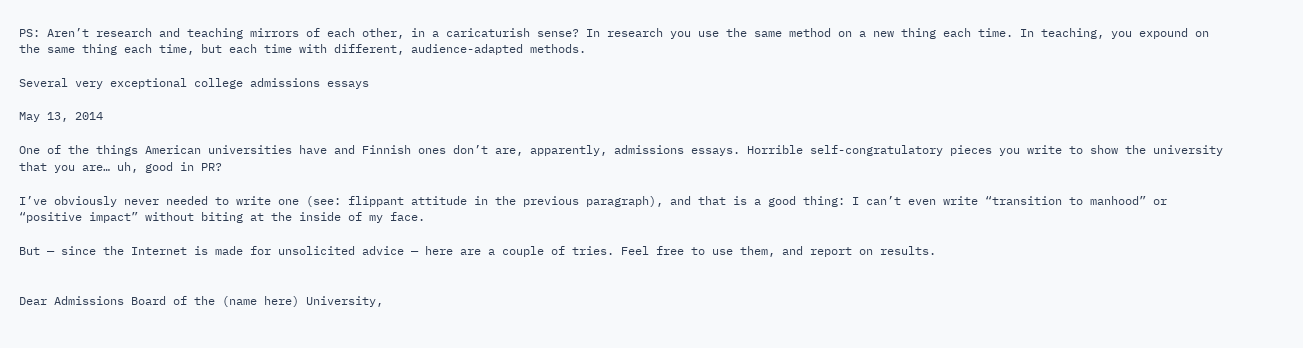PS: Aren’t research and teaching mirrors of each other, in a caricaturish sense? In research you use the same method on a new thing each time. In teaching, you expound on the same thing each time, but each time with different, audience-adapted methods.

Several very exceptional college admissions essays

May 13, 2014

One of the things American universities have and Finnish ones don’t are, apparently, admissions essays. Horrible self-congratulatory pieces you write to show the university that you are… uh, good in PR?

I’ve obviously never needed to write one (see: flippant attitude in the previous paragraph), and that is a good thing: I can’t even write “transition to manhood” or “positive impact” without biting at the inside of my face.

But — since the Internet is made for unsolicited advice — here are a couple of tries. Feel free to use them, and report on results.


Dear Admissions Board of the (name here) University,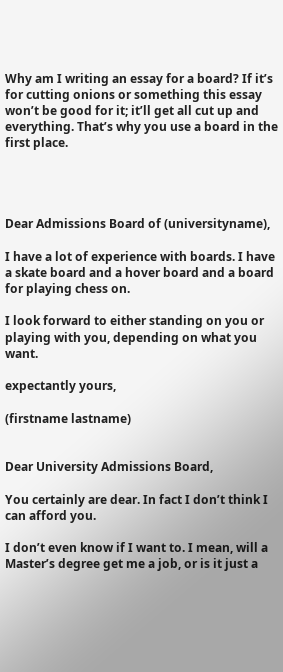Why am I writing an essay for a board? If it’s for cutting onions or something this essay won’t be good for it; it’ll get all cut up and everything. That’s why you use a board in the first place.




Dear Admissions Board of (universityname),

I have a lot of experience with boards. I have a skate board and a hover board and a board for playing chess on.

I look forward to either standing on you or playing with you, depending on what you want.

expectantly yours,

(firstname lastname)


Dear University Admissions Board,

You certainly are dear. In fact I don’t think I can afford you.

I don’t even know if I want to. I mean, will a Master’s degree get me a job, or is it just a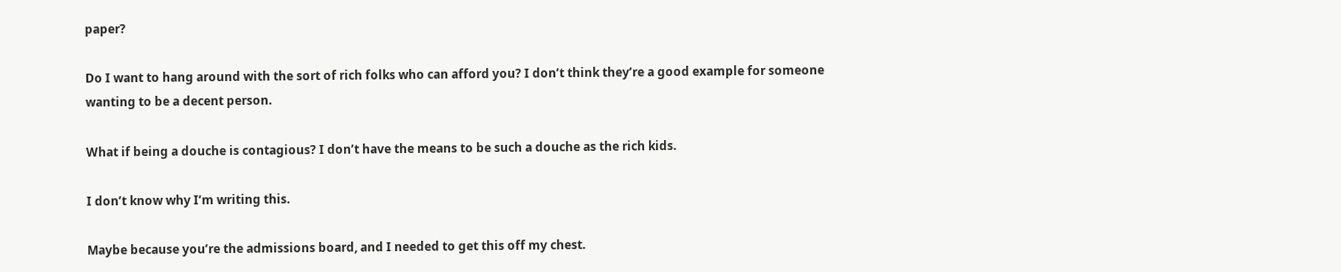paper?

Do I want to hang around with the sort of rich folks who can afford you? I don’t think they’re a good example for someone wanting to be a decent person.

What if being a douche is contagious? I don’t have the means to be such a douche as the rich kids.

I don’t know why I’m writing this.

Maybe because you’re the admissions board, and I needed to get this off my chest.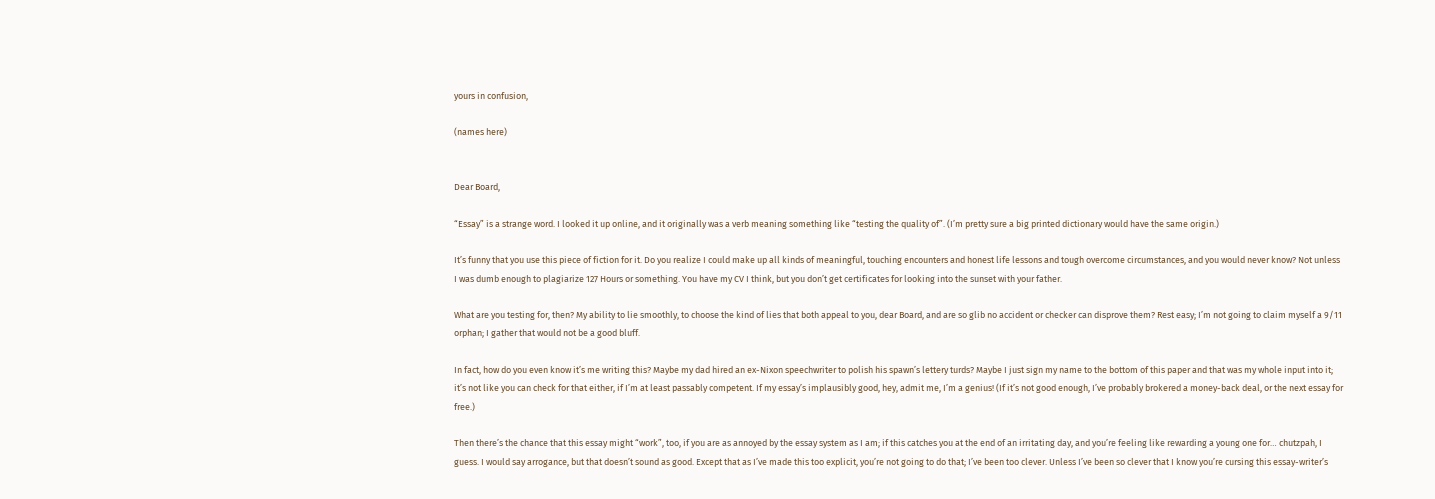yours in confusion,

(names here)


Dear Board,

“Essay” is a strange word. I looked it up online, and it originally was a verb meaning something like “testing the quality of”. (I’m pretty sure a big printed dictionary would have the same origin.)

It’s funny that you use this piece of fiction for it. Do you realize I could make up all kinds of meaningful, touching encounters and honest life lessons and tough overcome circumstances, and you would never know? Not unless I was dumb enough to plagiarize 127 Hours or something. You have my CV I think, but you don’t get certificates for looking into the sunset with your father.

What are you testing for, then? My ability to lie smoothly, to choose the kind of lies that both appeal to you, dear Board, and are so glib no accident or checker can disprove them? Rest easy; I’m not going to claim myself a 9/11 orphan; I gather that would not be a good bluff.

In fact, how do you even know it’s me writing this? Maybe my dad hired an ex-Nixon speechwriter to polish his spawn’s lettery turds? Maybe I just sign my name to the bottom of this paper and that was my whole input into it; it’s not like you can check for that either, if I’m at least passably competent. If my essay’s implausibly good, hey, admit me, I’m a genius! (If it’s not good enough, I’ve probably brokered a money-back deal, or the next essay for free.)

Then there’s the chance that this essay might “work”, too, if you are as annoyed by the essay system as I am; if this catches you at the end of an irritating day, and you’re feeling like rewarding a young one for… chutzpah, I guess. I would say arrogance, but that doesn’t sound as good. Except that as I’ve made this too explicit, you’re not going to do that; I’ve been too clever. Unless I’ve been so clever that I know you’re cursing this essay-writer’s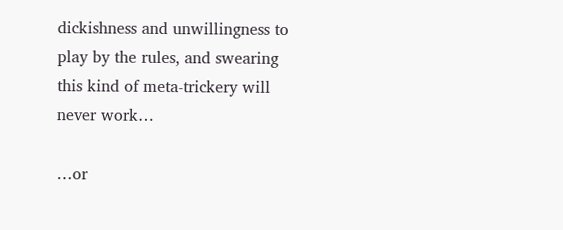dickishness and unwillingness to play by the rules, and swearing this kind of meta-trickery will never work…

…or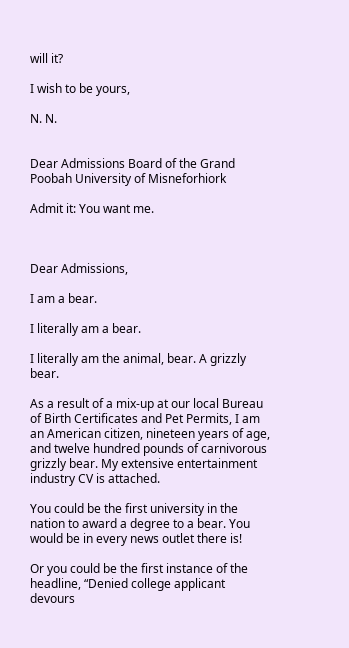will it?

I wish to be yours,

N. N.


Dear Admissions Board of the Grand Poobah University of Misneforhiork

Admit it: You want me.



Dear Admissions,

I am a bear.

I literally am a bear.

I literally am the animal, bear. A grizzly bear.

As a result of a mix-up at our local Bureau of Birth Certificates and Pet Permits, I am an American citizen, nineteen years of age, and twelve hundred pounds of carnivorous grizzly bear. My extensive entertainment industry CV is attached.

You could be the first university in the nation to award a degree to a bear. You would be in every news outlet there is!

Or you could be the first instance of the headline, “Denied college applicant devours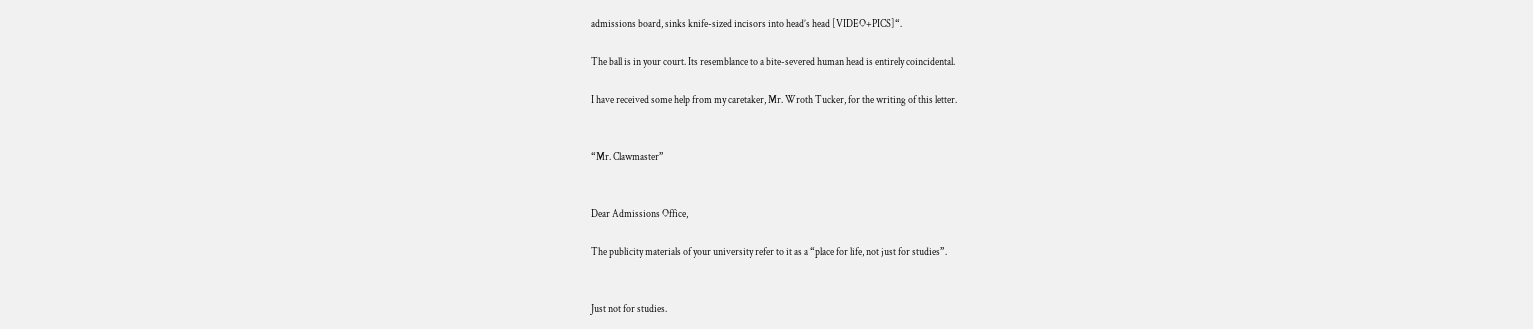admissions board, sinks knife-sized incisors into head’s head [VIDEO+PICS]“.

The ball is in your court. Its resemblance to a bite-severed human head is entirely coincidental.

I have received some help from my caretaker, Mr. Wroth Tucker, for the writing of this letter.


“Mr. Clawmaster”


Dear Admissions Office,

The publicity materials of your university refer to it as a “place for life, not just for studies”.


Just not for studies.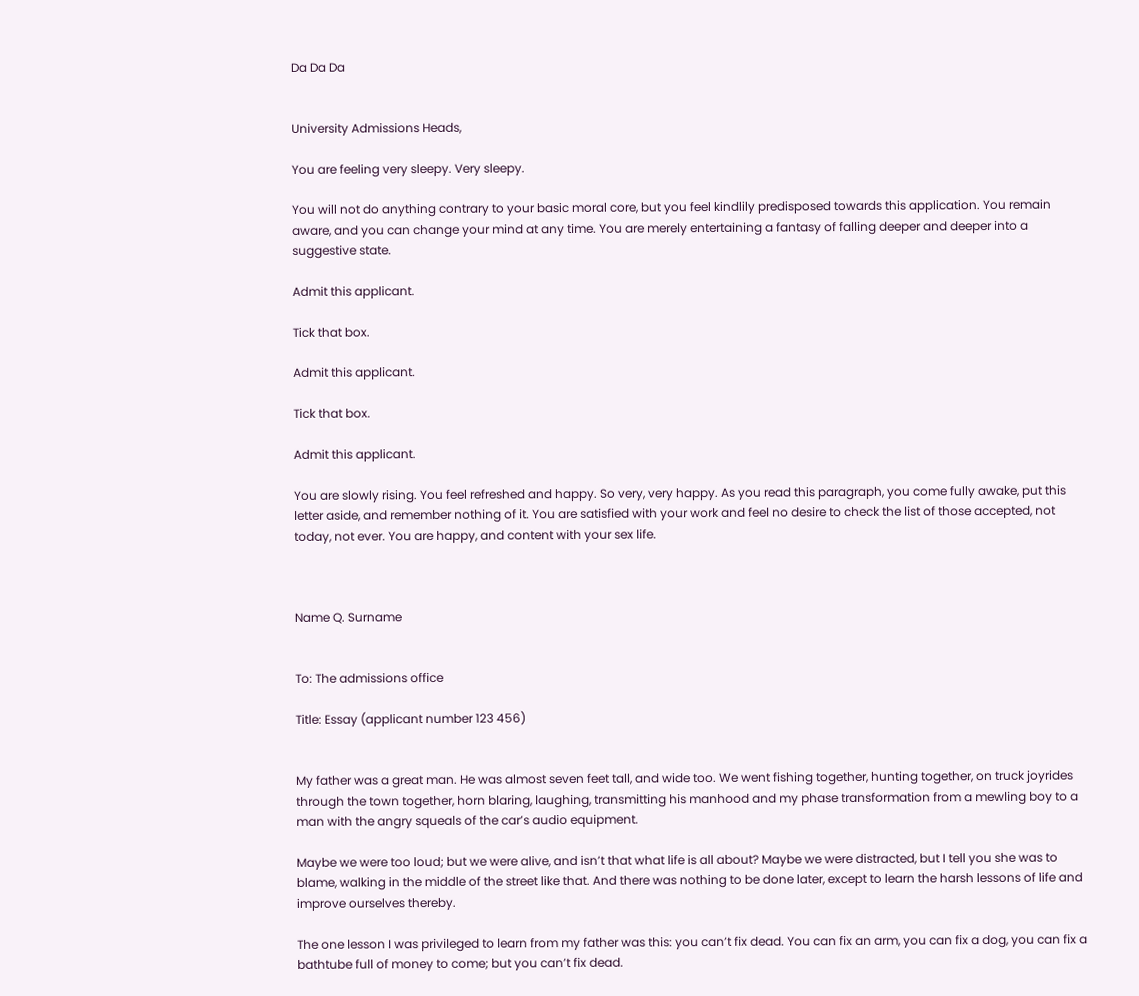Da Da Da


University Admissions Heads,

You are feeling very sleepy. Very sleepy.

You will not do anything contrary to your basic moral core, but you feel kindlily predisposed towards this application. You remain aware, and you can change your mind at any time. You are merely entertaining a fantasy of falling deeper and deeper into a suggestive state.

Admit this applicant.

Tick that box.

Admit this applicant.

Tick that box.

Admit this applicant.

You are slowly rising. You feel refreshed and happy. So very, very happy. As you read this paragraph, you come fully awake, put this letter aside, and remember nothing of it. You are satisfied with your work and feel no desire to check the list of those accepted, not today, not ever. You are happy, and content with your sex life.



Name Q. Surname


To: The admissions office

Title: Essay (applicant number 123 456)


My father was a great man. He was almost seven feet tall, and wide too. We went fishing together, hunting together, on truck joyrides through the town together, horn blaring, laughing, transmitting his manhood and my phase transformation from a mewling boy to a man with the angry squeals of the car’s audio equipment.

Maybe we were too loud; but we were alive, and isn’t that what life is all about? Maybe we were distracted, but I tell you she was to blame, walking in the middle of the street like that. And there was nothing to be done later, except to learn the harsh lessons of life and improve ourselves thereby.

The one lesson I was privileged to learn from my father was this: you can’t fix dead. You can fix an arm, you can fix a dog, you can fix a bathtube full of money to come; but you can’t fix dead.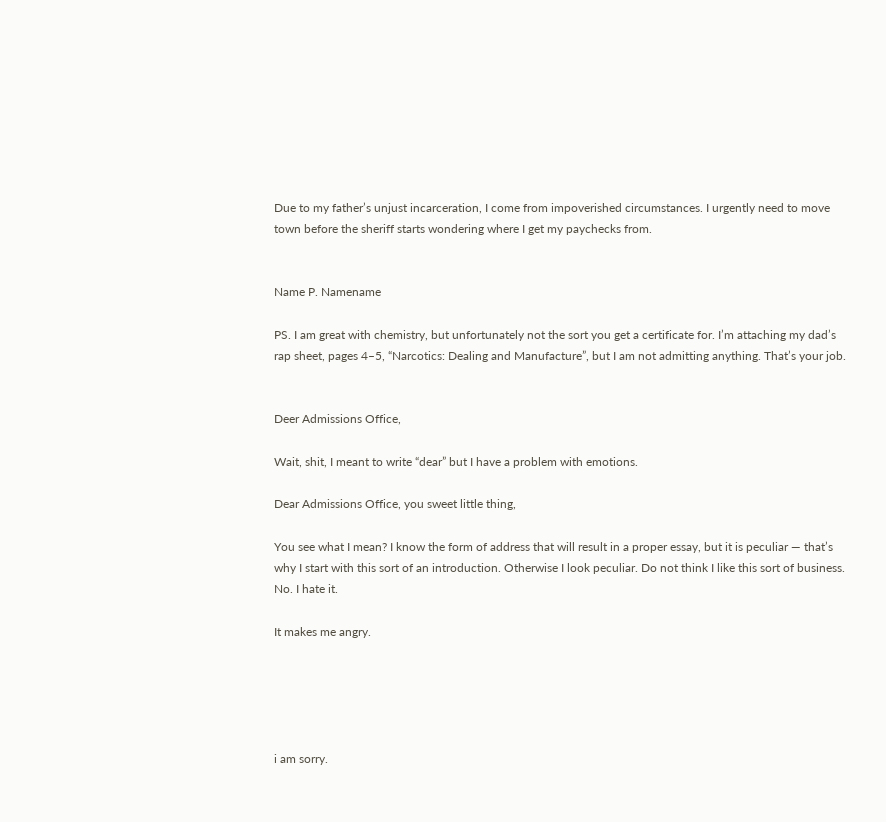Due to my father’s unjust incarceration, I come from impoverished circumstances. I urgently need to move town before the sheriff starts wondering where I get my paychecks from.


Name P. Namename

PS. I am great with chemistry, but unfortunately not the sort you get a certificate for. I’m attaching my dad’s rap sheet, pages 4–5, “Narcotics: Dealing and Manufacture”, but I am not admitting anything. That’s your job.


Deer Admissions Office,

Wait, shit, I meant to write “dear” but I have a problem with emotions.

Dear Admissions Office, you sweet little thing,

You see what I mean? I know the form of address that will result in a proper essay, but it is peculiar — that’s why I start with this sort of an introduction. Otherwise I look peculiar. Do not think I like this sort of business. No. I hate it.

It makes me angry.





i am sorry.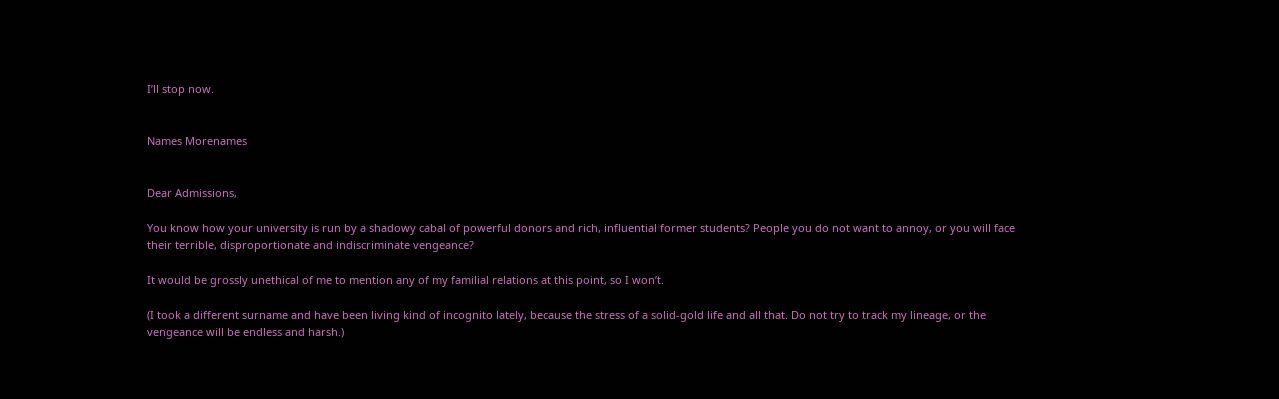I’ll stop now.


Names Morenames


Dear Admissions,

You know how your university is run by a shadowy cabal of powerful donors and rich, influential former students? People you do not want to annoy, or you will face their terrible, disproportionate and indiscriminate vengeance?

It would be grossly unethical of me to mention any of my familial relations at this point, so I won’t.

(I took a different surname and have been living kind of incognito lately, because the stress of a solid-gold life and all that. Do not try to track my lineage, or the vengeance will be endless and harsh.)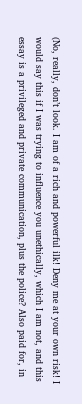(No, really, don’t look. I am of a rich and powerful ilk! Deny me at your own risk! I would say this if I was trying to influence you unethically, which I am not, and this essay is a privileged and private communication, plus the police? Also paid for, in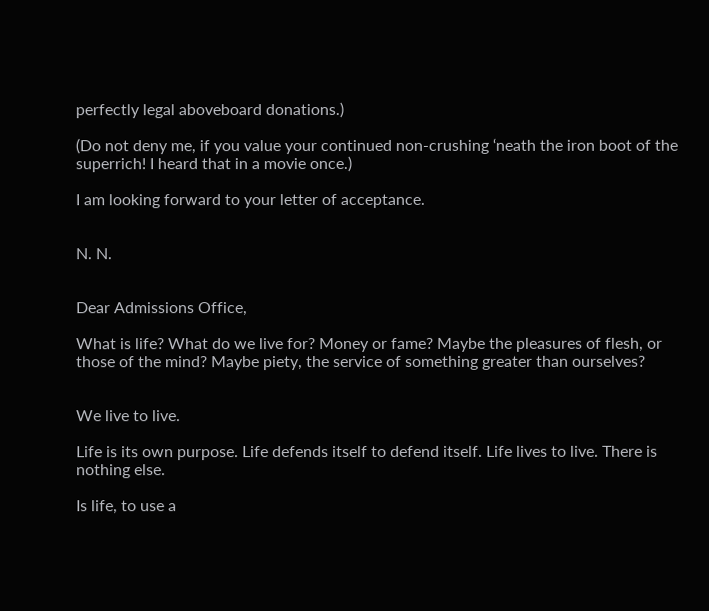perfectly legal aboveboard donations.)

(Do not deny me, if you value your continued non-crushing ‘neath the iron boot of the superrich! I heard that in a movie once.)

I am looking forward to your letter of acceptance.


N. N.


Dear Admissions Office,

What is life? What do we live for? Money or fame? Maybe the pleasures of flesh, or those of the mind? Maybe piety, the service of something greater than ourselves?


We live to live.

Life is its own purpose. Life defends itself to defend itself. Life lives to live. There is nothing else.

Is life, to use a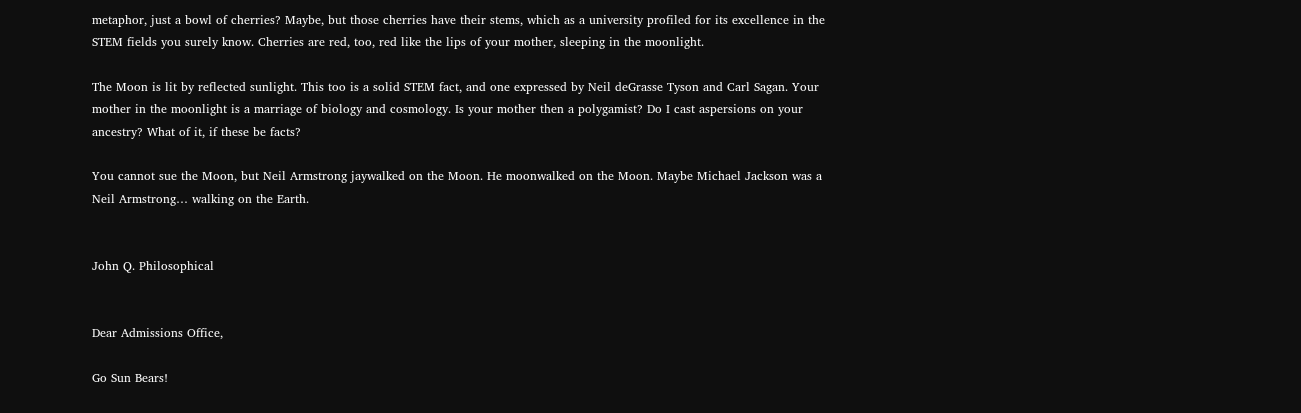metaphor, just a bowl of cherries? Maybe, but those cherries have their stems, which as a university profiled for its excellence in the STEM fields you surely know. Cherries are red, too, red like the lips of your mother, sleeping in the moonlight.

The Moon is lit by reflected sunlight. This too is a solid STEM fact, and one expressed by Neil deGrasse Tyson and Carl Sagan. Your mother in the moonlight is a marriage of biology and cosmology. Is your mother then a polygamist? Do I cast aspersions on your ancestry? What of it, if these be facts?

You cannot sue the Moon, but Neil Armstrong jaywalked on the Moon. He moonwalked on the Moon. Maybe Michael Jackson was a Neil Armstrong… walking on the Earth.


John Q. Philosophical


Dear Admissions Office,

Go Sun Bears!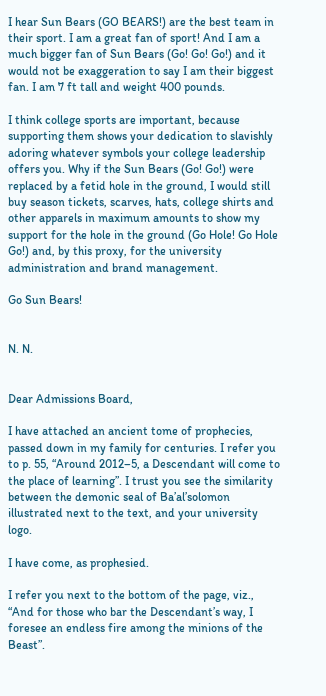I hear Sun Bears (GO BEARS!) are the best team in their sport. I am a great fan of sport! And I am a much bigger fan of Sun Bears (Go! Go! Go!) and it would not be exaggeration to say I am their biggest fan. I am 7 ft tall and weight 400 pounds.

I think college sports are important, because supporting them shows your dedication to slavishly adoring whatever symbols your college leadership offers you. Why if the Sun Bears (Go! Go!) were replaced by a fetid hole in the ground, I would still buy season tickets, scarves, hats, college shirts and other apparels in maximum amounts to show my support for the hole in the ground (Go Hole! Go Hole Go!) and, by this proxy, for the university administration and brand management.

Go Sun Bears!


N. N.


Dear Admissions Board,

I have attached an ancient tome of prophecies, passed down in my family for centuries. I refer you to p. 55, “Around 2012–5, a Descendant will come to the place of learning”. I trust you see the similarity between the demonic seal of Ba’al’solomon illustrated next to the text, and your university logo.

I have come, as prophesied.

I refer you next to the bottom of the page, viz., “And for those who bar the Descendant’s way, I foresee an endless fire among the minions of the Beast”.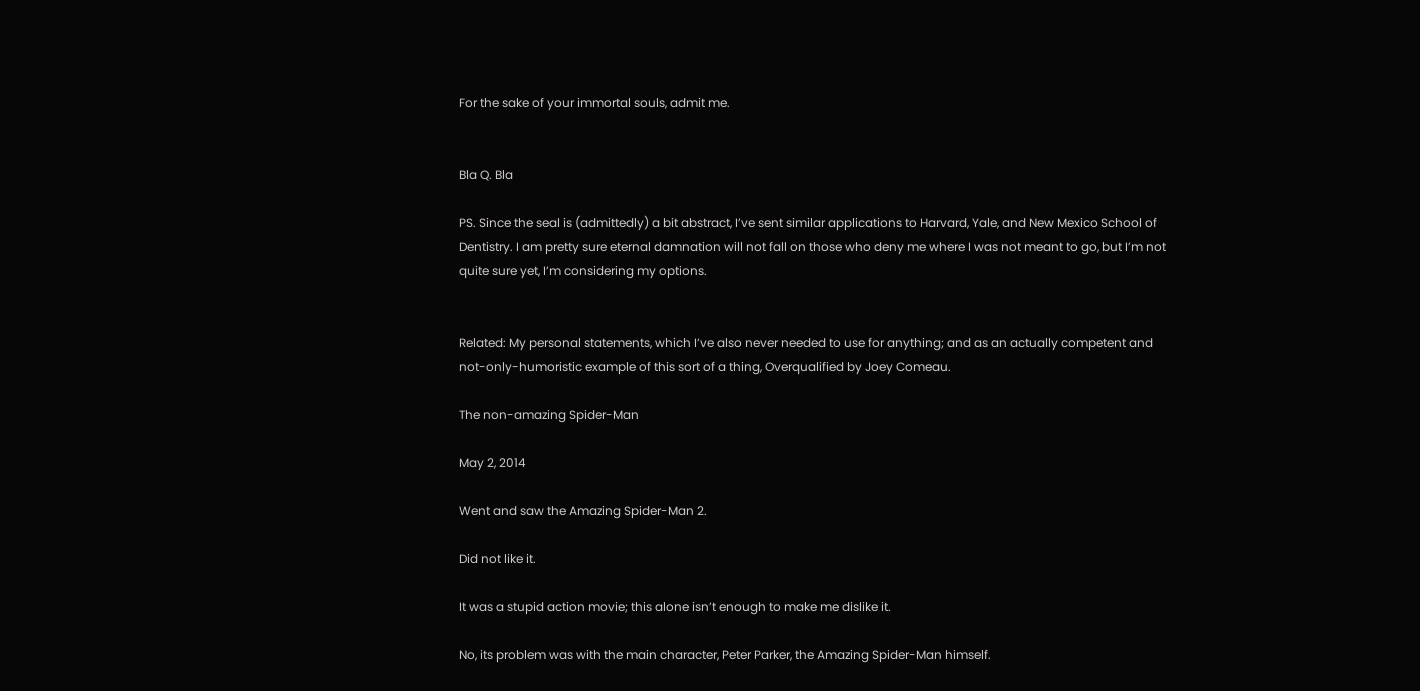For the sake of your immortal souls, admit me.


Bla Q. Bla

PS. Since the seal is (admittedly) a bit abstract, I’ve sent similar applications to Harvard, Yale, and New Mexico School of Dentistry. I am pretty sure eternal damnation will not fall on those who deny me where I was not meant to go, but I’m not quite sure yet, I’m considering my options.


Related: My personal statements, which I’ve also never needed to use for anything; and as an actually competent and not-only-humoristic example of this sort of a thing, Overqualified by Joey Comeau.

The non-amazing Spider-Man

May 2, 2014

Went and saw the Amazing Spider-Man 2.

Did not like it.

It was a stupid action movie; this alone isn’t enough to make me dislike it.

No, its problem was with the main character, Peter Parker, the Amazing Spider-Man himself.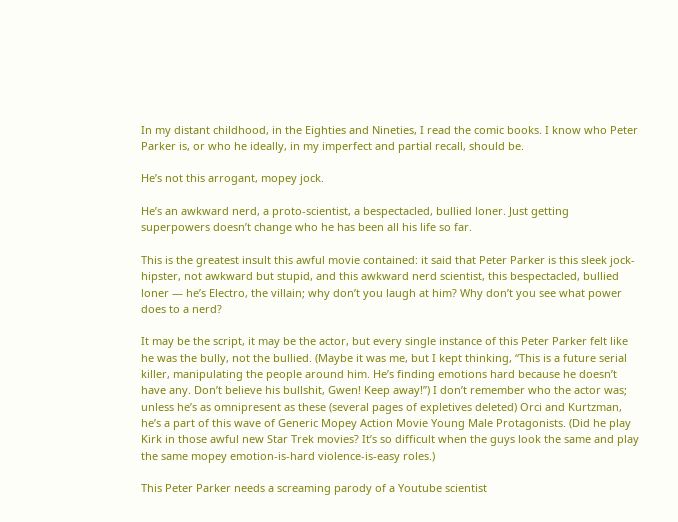In my distant childhood, in the Eighties and Nineties, I read the comic books. I know who Peter Parker is, or who he ideally, in my imperfect and partial recall, should be.

He’s not this arrogant, mopey jock.

He’s an awkward nerd, a proto-scientist, a bespectacled, bullied loner. Just getting superpowers doesn’t change who he has been all his life so far.

This is the greatest insult this awful movie contained: it said that Peter Parker is this sleek jock-hipster, not awkward but stupid, and this awkward nerd scientist, this bespectacled, bullied loner — he’s Electro, the villain; why don’t you laugh at him? Why don’t you see what power does to a nerd?

It may be the script, it may be the actor, but every single instance of this Peter Parker felt like he was the bully, not the bullied. (Maybe it was me, but I kept thinking, “This is a future serial killer, manipulating the people around him. He’s finding emotions hard because he doesn’t have any. Don’t believe his bullshit, Gwen! Keep away!”) I don’t remember who the actor was; unless he’s as omnipresent as these (several pages of expletives deleted) Orci and Kurtzman, he’s a part of this wave of Generic Mopey Action Movie Young Male Protagonists. (Did he play Kirk in those awful new Star Trek movies? It’s so difficult when the guys look the same and play the same mopey emotion-is-hard violence-is-easy roles.)

This Peter Parker needs a screaming parody of a Youtube scientist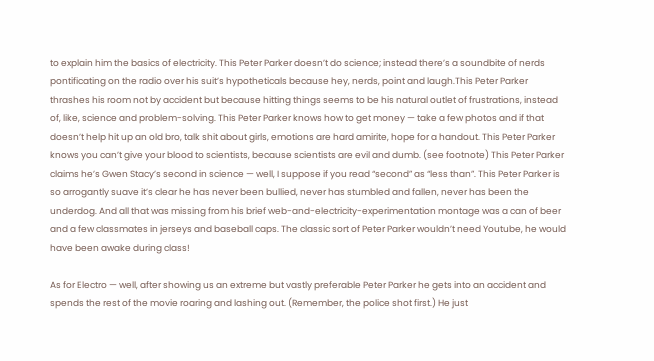to explain him the basics of electricity. This Peter Parker doesn’t do science; instead there’s a soundbite of nerds pontificating on the radio over his suit’s hypotheticals because hey, nerds, point and laugh.This Peter Parker thrashes his room not by accident but because hitting things seems to be his natural outlet of frustrations, instead of, like, science and problem-solving. This Peter Parker knows how to get money — take a few photos and if that doesn’t help hit up an old bro, talk shit about girls, emotions are hard amirite, hope for a handout. This Peter Parker knows you can’t give your blood to scientists, because scientists are evil and dumb. (see footnote) This Peter Parker claims he’s Gwen Stacy’s second in science — well, I suppose if you read “second” as “less than”. This Peter Parker is so arrogantly suave it’s clear he has never been bullied, never has stumbled and fallen, never has been the underdog. And all that was missing from his brief web-and-electricity-experimentation montage was a can of beer and a few classmates in jerseys and baseball caps. The classic sort of Peter Parker wouldn’t need Youtube, he would have been awake during class!

As for Electro — well, after showing us an extreme but vastly preferable Peter Parker he gets into an accident and spends the rest of the movie roaring and lashing out. (Remember, the police shot first.) He just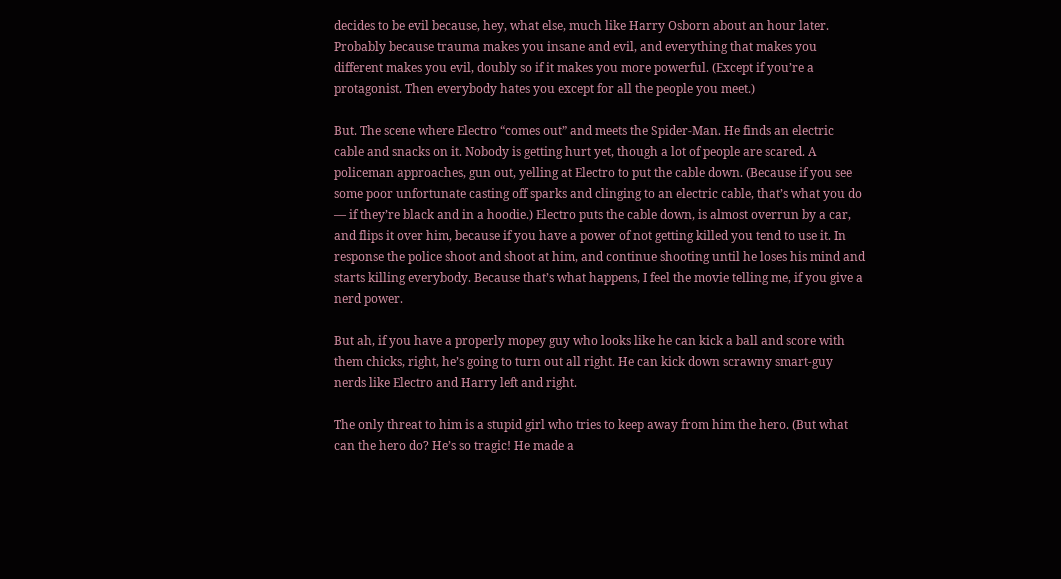decides to be evil because, hey, what else, much like Harry Osborn about an hour later. Probably because trauma makes you insane and evil, and everything that makes you different makes you evil, doubly so if it makes you more powerful. (Except if you’re a protagonist. Then everybody hates you except for all the people you meet.)

But. The scene where Electro “comes out” and meets the Spider-Man. He finds an electric cable and snacks on it. Nobody is getting hurt yet, though a lot of people are scared. A policeman approaches, gun out, yelling at Electro to put the cable down. (Because if you see some poor unfortunate casting off sparks and clinging to an electric cable, that’s what you do — if they’re black and in a hoodie.) Electro puts the cable down, is almost overrun by a car, and flips it over him, because if you have a power of not getting killed you tend to use it. In response the police shoot and shoot at him, and continue shooting until he loses his mind and starts killing everybody. Because that’s what happens, I feel the movie telling me, if you give a nerd power.

But ah, if you have a properly mopey guy who looks like he can kick a ball and score with them chicks, right, he’s going to turn out all right. He can kick down scrawny smart-guy nerds like Electro and Harry left and right.

The only threat to him is a stupid girl who tries to keep away from him the hero. (But what can the hero do? He’s so tragic! He made a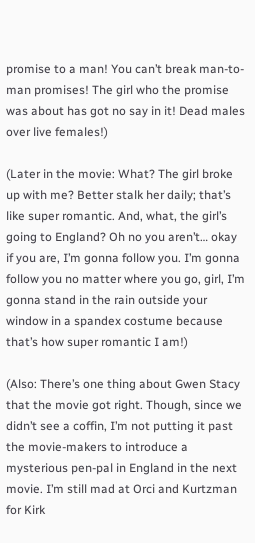promise to a man! You can’t break man-to-man promises! The girl who the promise was about has got no say in it! Dead males over live females!)

(Later in the movie: What? The girl broke up with me? Better stalk her daily; that’s like super romantic. And, what, the girl’s going to England? Oh no you aren’t… okay if you are, I’m gonna follow you. I’m gonna follow you no matter where you go, girl, I’m gonna stand in the rain outside your window in a spandex costume because that’s how super romantic I am!)

(Also: There’s one thing about Gwen Stacy that the movie got right. Though, since we didn’t see a coffin, I’m not putting it past the movie-makers to introduce a mysterious pen-pal in England in the next movie. I’m still mad at Orci and Kurtzman for Kirk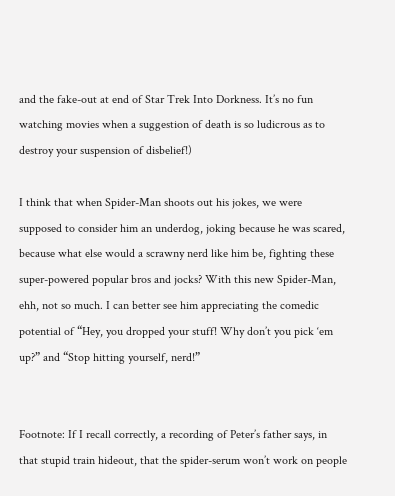and the fake-out at end of Star Trek Into Dorkness. It’s no fun watching movies when a suggestion of death is so ludicrous as to destroy your suspension of disbelief!)

I think that when Spider-Man shoots out his jokes, we were supposed to consider him an underdog, joking because he was scared, because what else would a scrawny nerd like him be, fighting these super-powered popular bros and jocks? With this new Spider-Man, ehh, not so much. I can better see him appreciating the comedic potential of “Hey, you dropped your stuff! Why don’t you pick ‘em up?” and “Stop hitting yourself, nerd!”


Footnote: If I recall correctly, a recording of Peter’s father says, in that stupid train hideout, that the spider-serum won’t work on people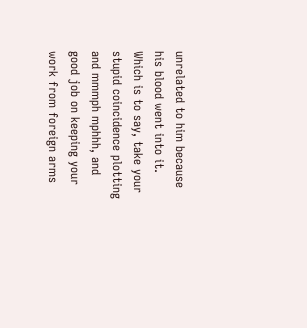unrelated to him because his blood went into it. Which is to say, take your stupid coincidence plotting and mmmph mphhh, and good job on keeping your work from foreign arms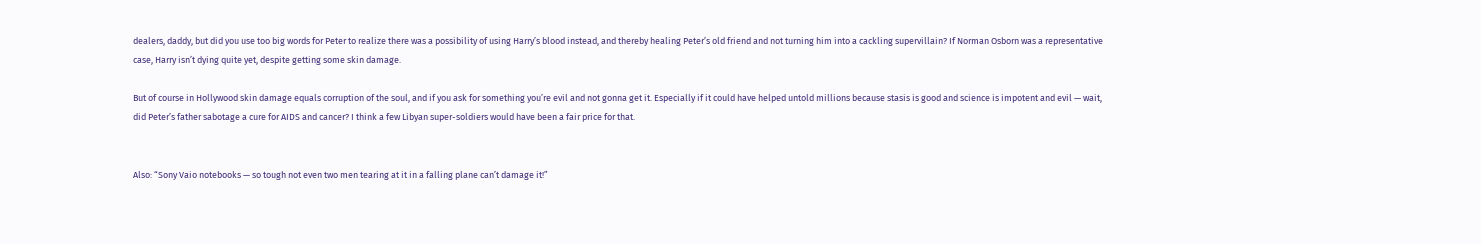dealers, daddy, but did you use too big words for Peter to realize there was a possibility of using Harry’s blood instead, and thereby healing Peter’s old friend and not turning him into a cackling supervillain? If Norman Osborn was a representative case, Harry isn’t dying quite yet, despite getting some skin damage.

But of course in Hollywood skin damage equals corruption of the soul, and if you ask for something you’re evil and not gonna get it. Especially if it could have helped untold millions because stasis is good and science is impotent and evil — wait, did Peter’s father sabotage a cure for AIDS and cancer? I think a few Libyan super-soldiers would have been a fair price for that.


Also: “Sony Vaio notebooks — so tough not even two men tearing at it in a falling plane can’t damage it!”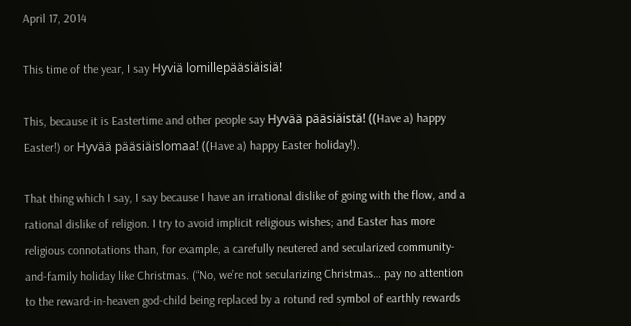April 17, 2014

This time of the year, I say Hyviä lomillepääsiäisiä!

This, because it is Eastertime and other people say Hyvää pääsiäistä! ((Have a) happy Easter!) or Hyvää pääsiäislomaa! ((Have a) happy Easter holiday!).

That thing which I say, I say because I have an irrational dislike of going with the flow, and a rational dislike of religion. I try to avoid implicit religious wishes; and Easter has more religious connotations than, for example, a carefully neutered and secularized community-and-family holiday like Christmas. (“No, we’re not secularizing Christmas… pay no attention to the reward-in-heaven god-child being replaced by a rotund red symbol of earthly rewards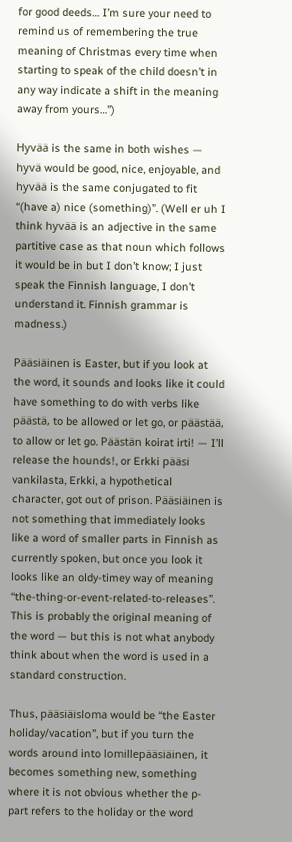for good deeds… I’m sure your need to remind us of remembering the true meaning of Christmas every time when starting to speak of the child doesn’t in any way indicate a shift in the meaning away from yours…”)

Hyvää is the same in both wishes — hyvä would be good, nice, enjoyable, and hyvää is the same conjugated to fit “(have a) nice (something)”. (Well er uh I think hyvää is an adjective in the same partitive case as that noun which follows it would be in but I don’t know; I just speak the Finnish language, I don’t understand it. Finnish grammar is madness.)

Pääsiäinen is Easter, but if you look at the word, it sounds and looks like it could have something to do with verbs like päästä, to be allowed or let go, or päästää, to allow or let go. Päästän koirat irti! — I’ll release the hounds!, or Erkki pääsi vankilasta, Erkki, a hypothetical character, got out of prison. Pääsiäinen is not something that immediately looks like a word of smaller parts in Finnish as currently spoken, but once you look it looks like an oldy-timey way of meaning “the-thing-or-event-related-to-releases”. This is probably the original meaning of the word — but this is not what anybody think about when the word is used in a standard construction.

Thus, pääsiäisloma would be “the Easter holiday/vacation”, but if you turn the words around into lomillepääsiäinen, it becomes something new, something where it is not obvious whether the p-part refers to the holiday or the word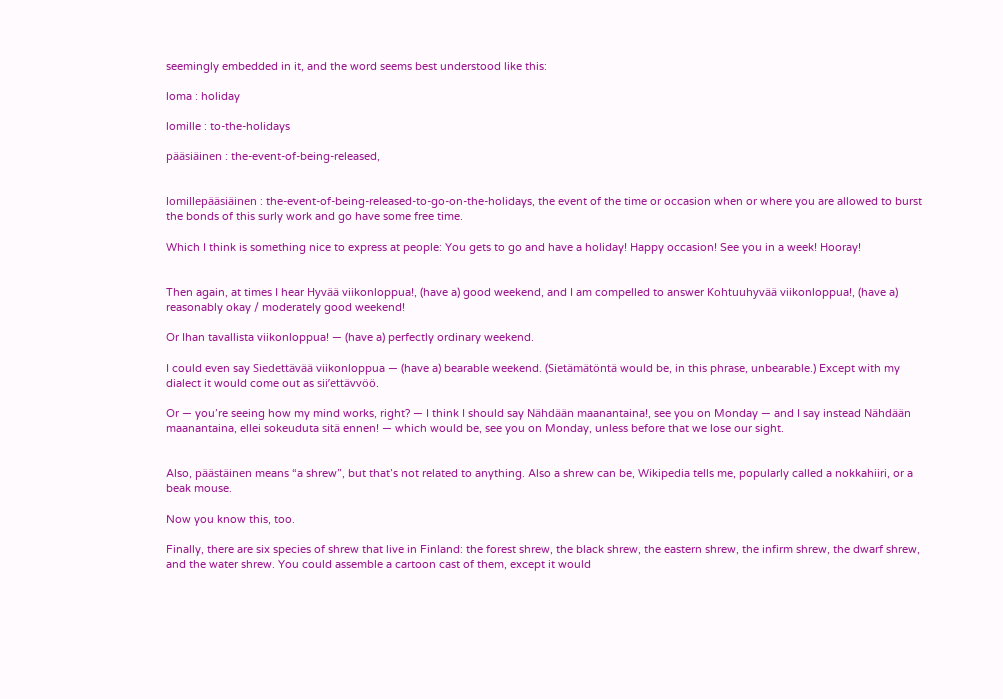seemingly embedded in it, and the word seems best understood like this:

loma : holiday

lomille : to-the-holidays

pääsiäinen : the-event-of-being-released,


lomillepääsiäinen : the-event-of-being-released-to-go-on-the-holidays, the event of the time or occasion when or where you are allowed to burst the bonds of this surly work and go have some free time.

Which I think is something nice to express at people: You gets to go and have a holiday! Happy occasion! See you in a week! Hooray!


Then again, at times I hear Hyvää viikonloppua!, (have a) good weekend, and I am compelled to answer Kohtuuhyvää viikonloppua!, (have a) reasonably okay / moderately good weekend!

Or Ihan tavallista viikonloppua! — (have a) perfectly ordinary weekend.

I could even say Siedettävää viikonloppua — (have a) bearable weekend. (Sietämätöntä would be, in this phrase, unbearable.) Except with my dialect it would come out as sii’ettävvöö.

Or — you’re seeing how my mind works, right? — I think I should say Nähdään maanantaina!, see you on Monday — and I say instead Nähdään maanantaina, ellei sokeuduta sitä ennen! — which would be, see you on Monday, unless before that we lose our sight.


Also, päästäinen means “a shrew”, but that’s not related to anything. Also a shrew can be, Wikipedia tells me, popularly called a nokkahiiri, or a beak mouse.

Now you know this, too.

Finally, there are six species of shrew that live in Finland: the forest shrew, the black shrew, the eastern shrew, the infirm shrew, the dwarf shrew, and the water shrew. You could assemble a cartoon cast of them, except it would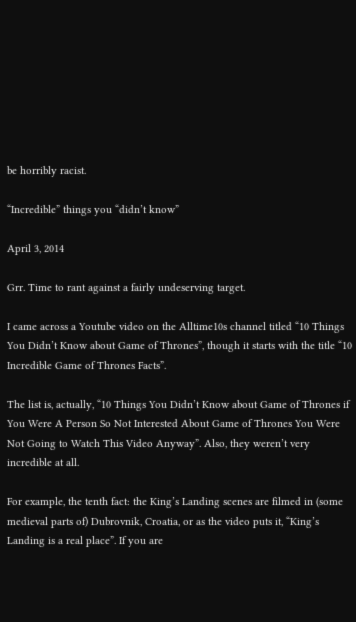be horribly racist.

“Incredible” things you “didn’t know”

April 3, 2014

Grr. Time to rant against a fairly undeserving target.

I came across a Youtube video on the Alltime10s channel titled “10 Things You Didn’t Know about Game of Thrones”, though it starts with the title “10 Incredible Game of Thrones Facts”.

The list is, actually, “10 Things You Didn’t Know about Game of Thrones if You Were A Person So Not Interested About Game of Thrones You Were Not Going to Watch This Video Anyway”. Also, they weren’t very incredible at all.

For example, the tenth fact: the King’s Landing scenes are filmed in (some medieval parts of) Dubrovnik, Croatia, or as the video puts it, “King’s Landing is a real place”. If you are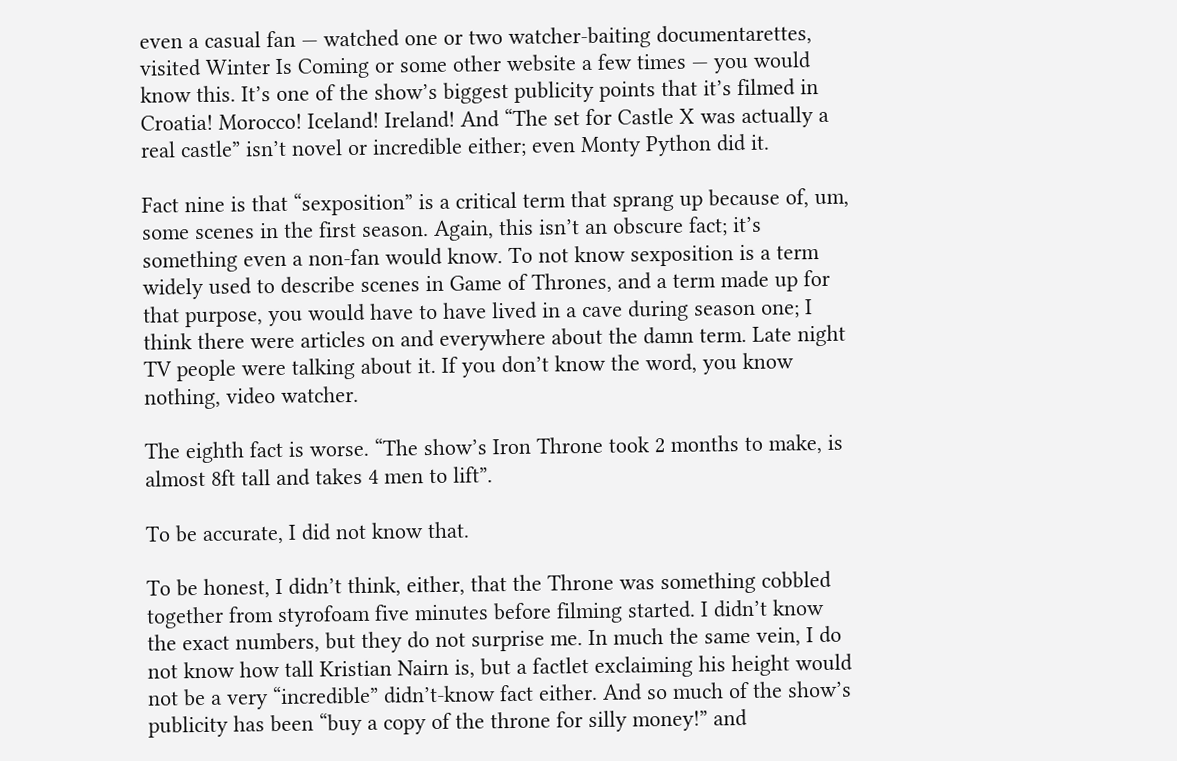even a casual fan — watched one or two watcher-baiting documentarettes, visited Winter Is Coming or some other website a few times — you would know this. It’s one of the show’s biggest publicity points that it’s filmed in Croatia! Morocco! Iceland! Ireland! And “The set for Castle X was actually a real castle” isn’t novel or incredible either; even Monty Python did it.

Fact nine is that “sexposition” is a critical term that sprang up because of, um, some scenes in the first season. Again, this isn’t an obscure fact; it’s something even a non-fan would know. To not know sexposition is a term widely used to describe scenes in Game of Thrones, and a term made up for that purpose, you would have to have lived in a cave during season one; I think there were articles on and everywhere about the damn term. Late night TV people were talking about it. If you don’t know the word, you know nothing, video watcher.

The eighth fact is worse. “The show’s Iron Throne took 2 months to make, is almost 8ft tall and takes 4 men to lift”.

To be accurate, I did not know that.

To be honest, I didn’t think, either, that the Throne was something cobbled together from styrofoam five minutes before filming started. I didn’t know the exact numbers, but they do not surprise me. In much the same vein, I do not know how tall Kristian Nairn is, but a factlet exclaiming his height would not be a very “incredible” didn’t-know fact either. And so much of the show’s publicity has been “buy a copy of the throne for silly money!” and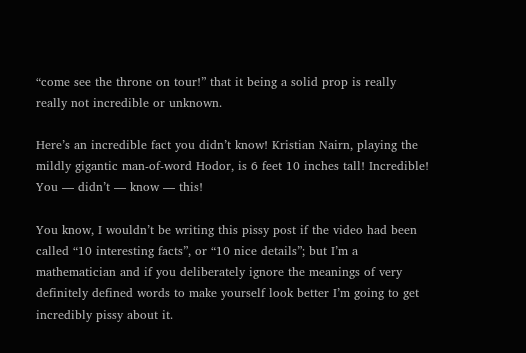“come see the throne on tour!” that it being a solid prop is really really not incredible or unknown.

Here’s an incredible fact you didn’t know! Kristian Nairn, playing the mildly gigantic man-of-word Hodor, is 6 feet 10 inches tall! Incredible! You — didn’t — know — this!

You know, I wouldn’t be writing this pissy post if the video had been called “10 interesting facts”, or “10 nice details”; but I’m a mathematician and if you deliberately ignore the meanings of very definitely defined words to make yourself look better I’m going to get incredibly pissy about it.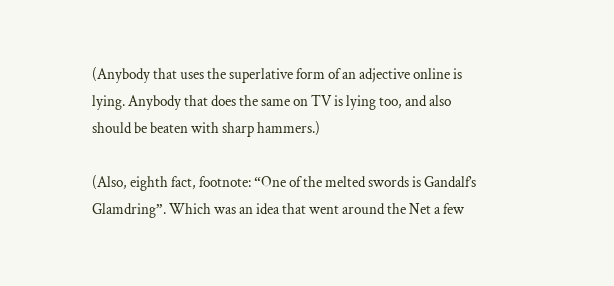(Anybody that uses the superlative form of an adjective online is lying. Anybody that does the same on TV is lying too, and also should be beaten with sharp hammers.)

(Also, eighth fact, footnote: “One of the melted swords is Gandalf’s Glamdring”. Which was an idea that went around the Net a few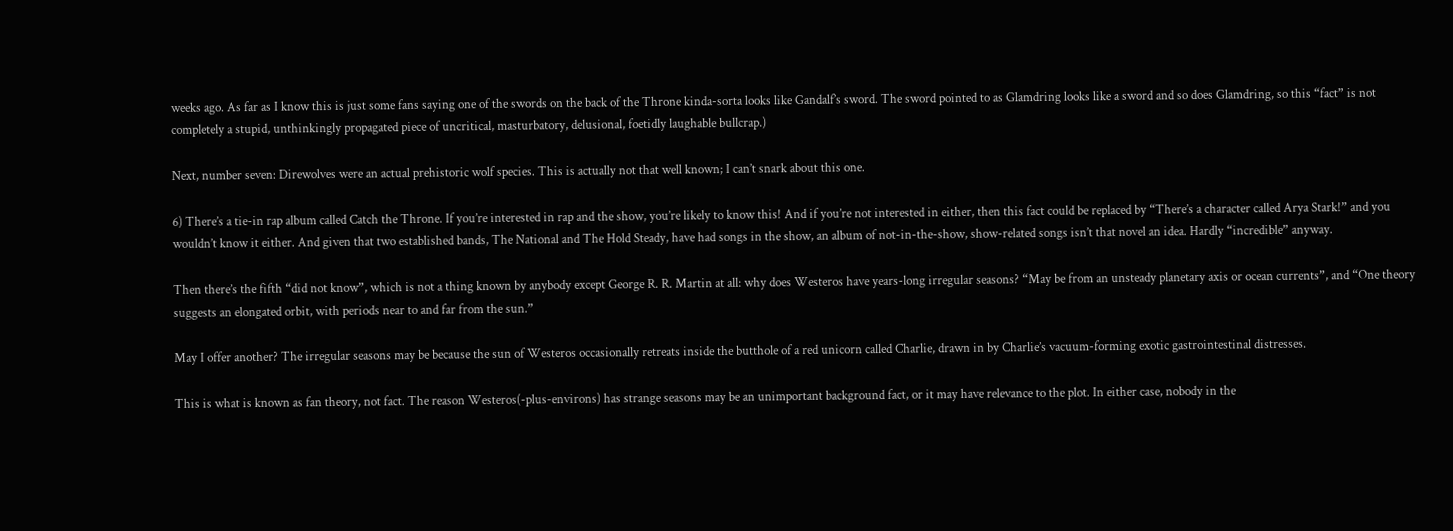weeks ago. As far as I know this is just some fans saying one of the swords on the back of the Throne kinda-sorta looks like Gandalf’s sword. The sword pointed to as Glamdring looks like a sword and so does Glamdring, so this “fact” is not completely a stupid, unthinkingly propagated piece of uncritical, masturbatory, delusional, foetidly laughable bullcrap.)

Next, number seven: Direwolves were an actual prehistoric wolf species. This is actually not that well known; I can’t snark about this one.

6) There’s a tie-in rap album called Catch the Throne. If you’re interested in rap and the show, you’re likely to know this! And if you’re not interested in either, then this fact could be replaced by “There’s a character called Arya Stark!” and you wouldn’t know it either. And given that two established bands, The National and The Hold Steady, have had songs in the show, an album of not-in-the-show, show-related songs isn’t that novel an idea. Hardly “incredible” anyway.

Then there’s the fifth “did not know”, which is not a thing known by anybody except George R. R. Martin at all: why does Westeros have years-long irregular seasons? “May be from an unsteady planetary axis or ocean currents”, and “One theory suggests an elongated orbit, with periods near to and far from the sun.”

May I offer another? The irregular seasons may be because the sun of Westeros occasionally retreats inside the butthole of a red unicorn called Charlie, drawn in by Charlie’s vacuum-forming exotic gastrointestinal distresses.

This is what is known as fan theory, not fact. The reason Westeros(-plus-environs) has strange seasons may be an unimportant background fact, or it may have relevance to the plot. In either case, nobody in the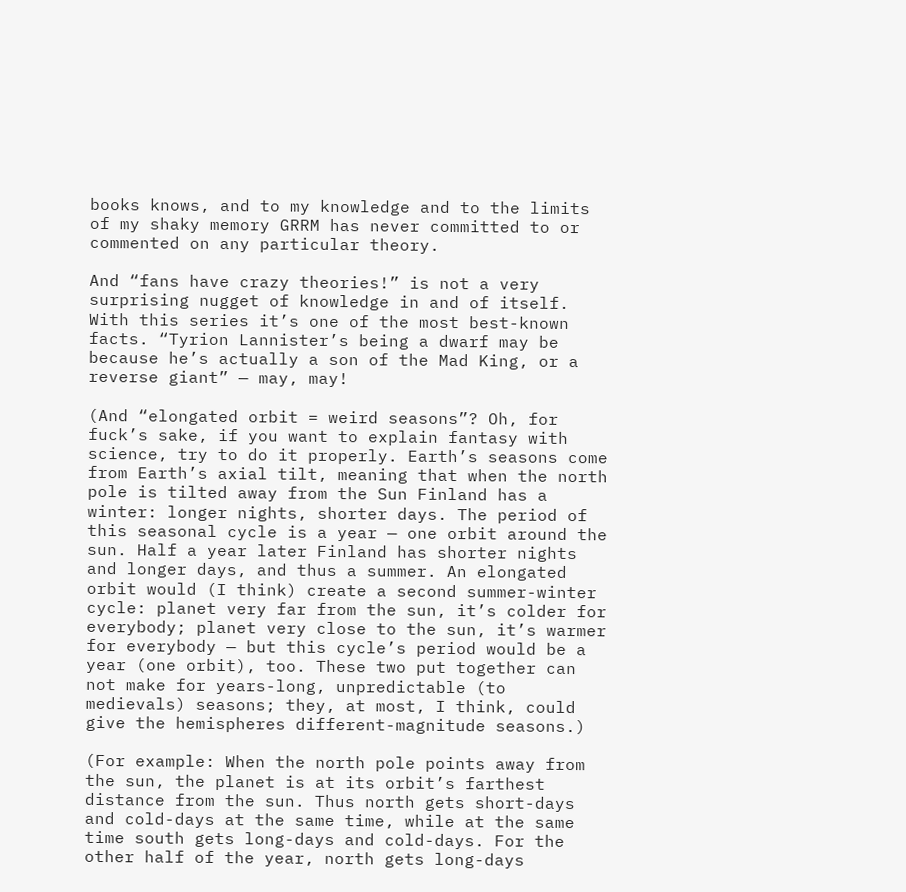books knows, and to my knowledge and to the limits of my shaky memory GRRM has never committed to or commented on any particular theory.

And “fans have crazy theories!” is not a very surprising nugget of knowledge in and of itself. With this series it’s one of the most best-known facts. “Tyrion Lannister’s being a dwarf may be because he’s actually a son of the Mad King, or a reverse giant” — may, may!

(And “elongated orbit = weird seasons”? Oh, for fuck’s sake, if you want to explain fantasy with science, try to do it properly. Earth’s seasons come from Earth’s axial tilt, meaning that when the north pole is tilted away from the Sun Finland has a winter: longer nights, shorter days. The period of this seasonal cycle is a year — one orbit around the sun. Half a year later Finland has shorter nights and longer days, and thus a summer. An elongated orbit would (I think) create a second summer-winter cycle: planet very far from the sun, it’s colder for everybody; planet very close to the sun, it’s warmer for everybody — but this cycle’s period would be a year (one orbit), too. These two put together can not make for years-long, unpredictable (to medievals) seasons; they, at most, I think, could give the hemispheres different-magnitude seasons.)

(For example: When the north pole points away from the sun, the planet is at its orbit’s farthest distance from the sun. Thus north gets short-days and cold-days at the same time, while at the same time south gets long-days and cold-days. For the other half of the year, north gets long-days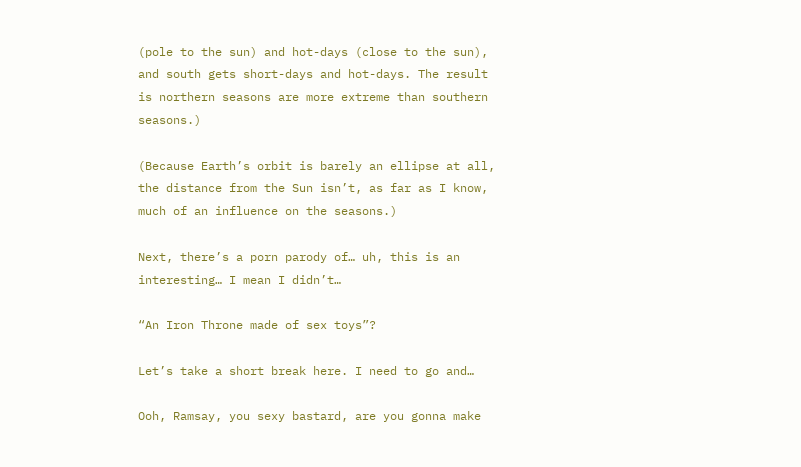(pole to the sun) and hot-days (close to the sun), and south gets short-days and hot-days. The result is northern seasons are more extreme than southern seasons.)

(Because Earth’s orbit is barely an ellipse at all, the distance from the Sun isn’t, as far as I know, much of an influence on the seasons.)

Next, there’s a porn parody of… uh, this is an interesting… I mean I didn’t…

“An Iron Throne made of sex toys”?

Let’s take a short break here. I need to go and…

Ooh, Ramsay, you sexy bastard, are you gonna make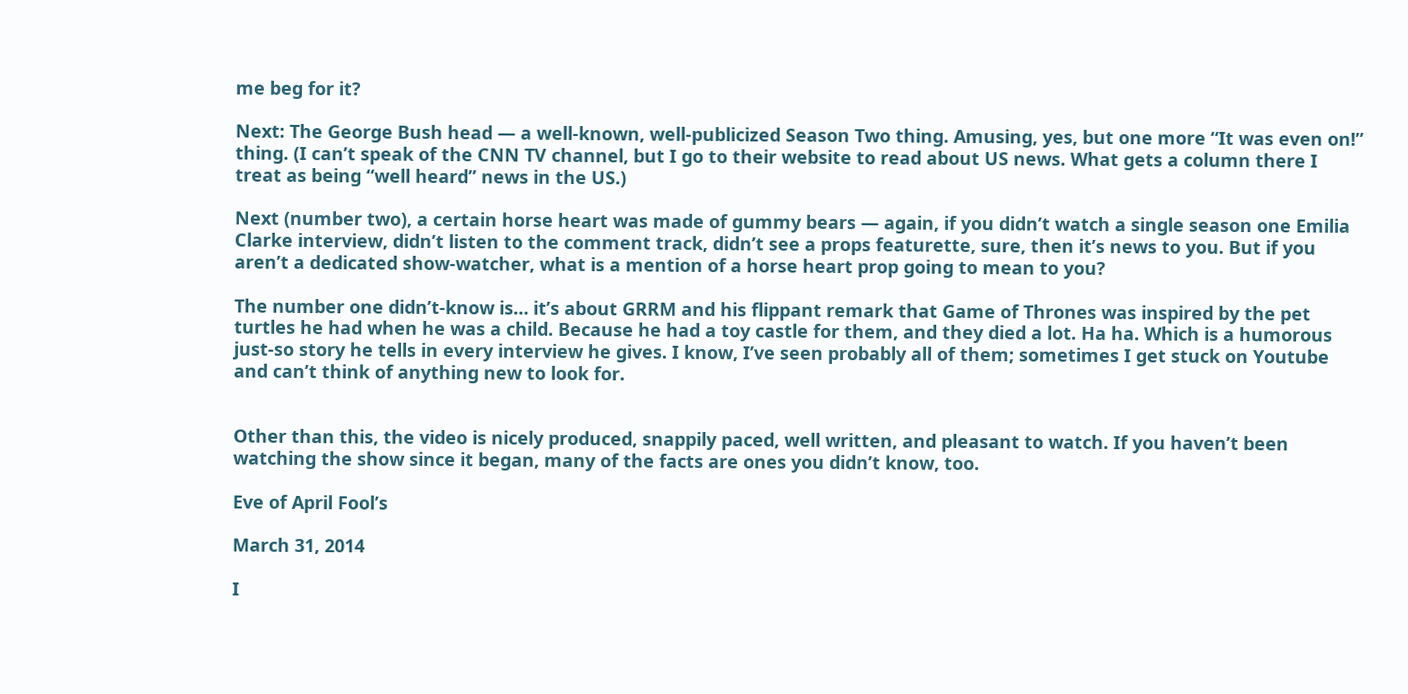me beg for it?

Next: The George Bush head — a well-known, well-publicized Season Two thing. Amusing, yes, but one more “It was even on!” thing. (I can’t speak of the CNN TV channel, but I go to their website to read about US news. What gets a column there I treat as being “well heard” news in the US.)

Next (number two), a certain horse heart was made of gummy bears — again, if you didn’t watch a single season one Emilia Clarke interview, didn’t listen to the comment track, didn’t see a props featurette, sure, then it’s news to you. But if you aren’t a dedicated show-watcher, what is a mention of a horse heart prop going to mean to you?

The number one didn’t-know is… it’s about GRRM and his flippant remark that Game of Thrones was inspired by the pet turtles he had when he was a child. Because he had a toy castle for them, and they died a lot. Ha ha. Which is a humorous just-so story he tells in every interview he gives. I know, I’ve seen probably all of them; sometimes I get stuck on Youtube and can’t think of anything new to look for.


Other than this, the video is nicely produced, snappily paced, well written, and pleasant to watch. If you haven’t been watching the show since it began, many of the facts are ones you didn’t know, too.

Eve of April Fool’s

March 31, 2014

I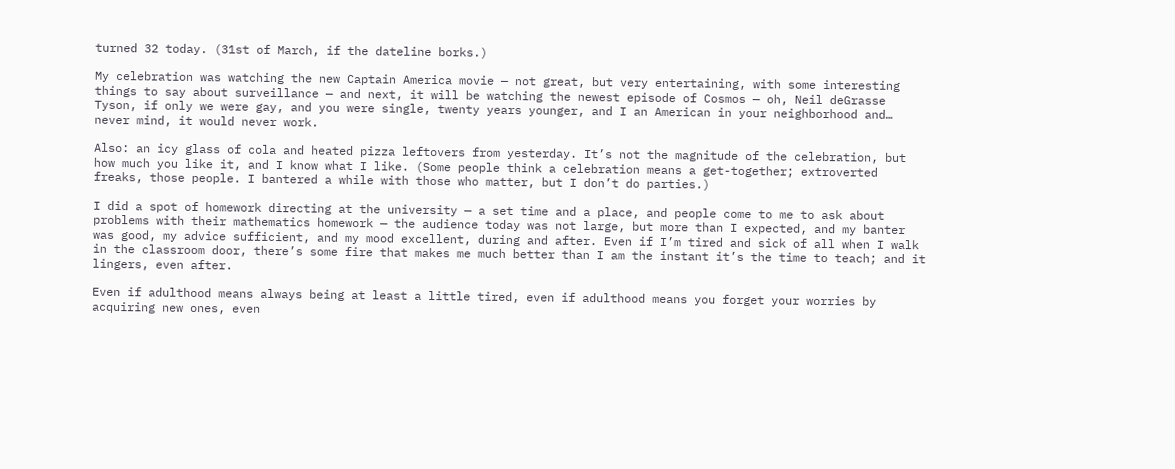turned 32 today. (31st of March, if the dateline borks.)

My celebration was watching the new Captain America movie — not great, but very entertaining, with some interesting things to say about surveillance — and next, it will be watching the newest episode of Cosmos — oh, Neil deGrasse Tyson, if only we were gay, and you were single, twenty years younger, and I an American in your neighborhood and… never mind, it would never work.

Also: an icy glass of cola and heated pizza leftovers from yesterday. It’s not the magnitude of the celebration, but how much you like it, and I know what I like. (Some people think a celebration means a get-together; extroverted freaks, those people. I bantered a while with those who matter, but I don’t do parties.)

I did a spot of homework directing at the university — a set time and a place, and people come to me to ask about problems with their mathematics homework — the audience today was not large, but more than I expected, and my banter was good, my advice sufficient, and my mood excellent, during and after. Even if I’m tired and sick of all when I walk in the classroom door, there’s some fire that makes me much better than I am the instant it’s the time to teach; and it lingers, even after.

Even if adulthood means always being at least a little tired, even if adulthood means you forget your worries by acquiring new ones, even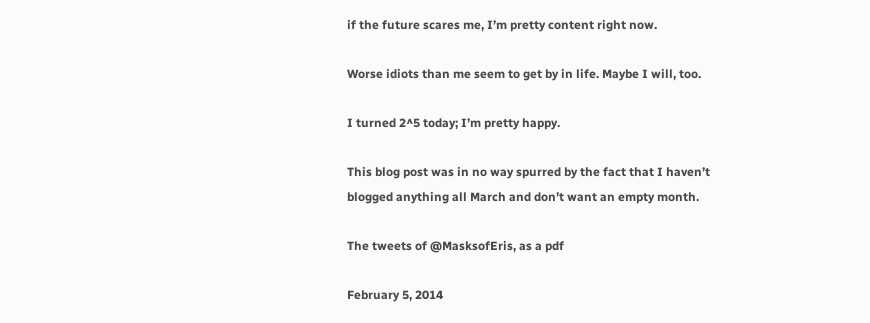if the future scares me, I’m pretty content right now.

Worse idiots than me seem to get by in life. Maybe I will, too.

I turned 2^5 today; I’m pretty happy.

This blog post was in no way spurred by the fact that I haven’t blogged anything all March and don’t want an empty month.

The tweets of @MasksofEris, as a pdf

February 5, 2014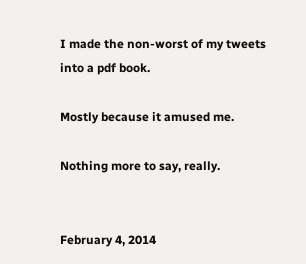I made the non-worst of my tweets into a pdf book.

Mostly because it amused me.

Nothing more to say, really.


February 4, 2014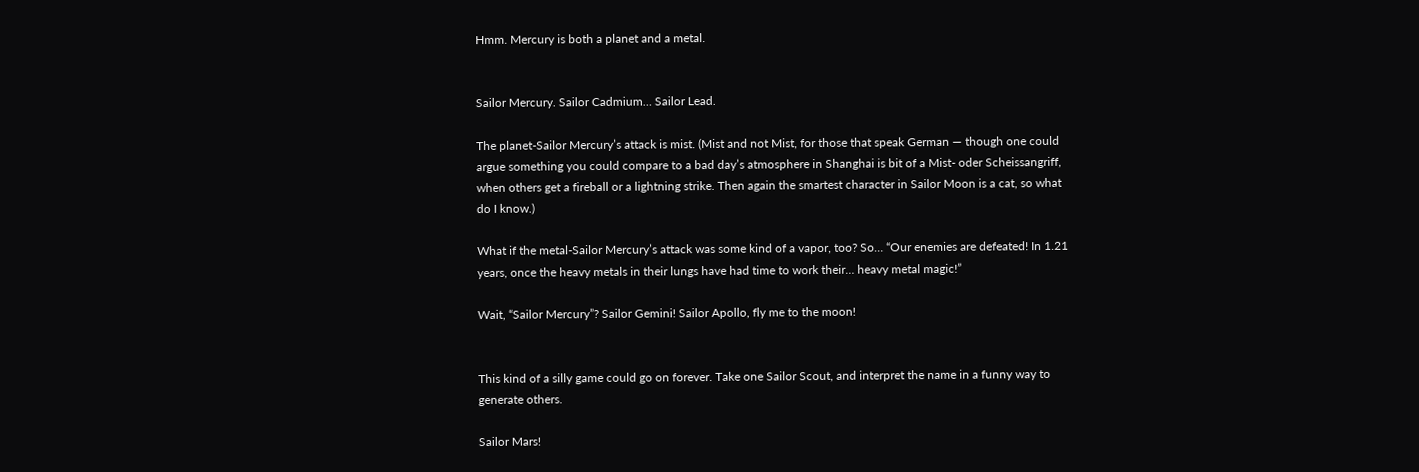Hmm. Mercury is both a planet and a metal.


Sailor Mercury. Sailor Cadmium… Sailor Lead.

The planet-Sailor Mercury’s attack is mist. (Mist and not Mist, for those that speak German — though one could argue something you could compare to a bad day’s atmosphere in Shanghai is bit of a Mist- oder Scheissangriff, when others get a fireball or a lightning strike. Then again the smartest character in Sailor Moon is a cat, so what do I know.)

What if the metal-Sailor Mercury’s attack was some kind of a vapor, too? So… “Our enemies are defeated! In 1.21 years, once the heavy metals in their lungs have had time to work their… heavy metal magic!”

Wait, “Sailor Mercury”? Sailor Gemini! Sailor Apollo, fly me to the moon!


This kind of a silly game could go on forever. Take one Sailor Scout, and interpret the name in a funny way to generate others.

Sailor Mars!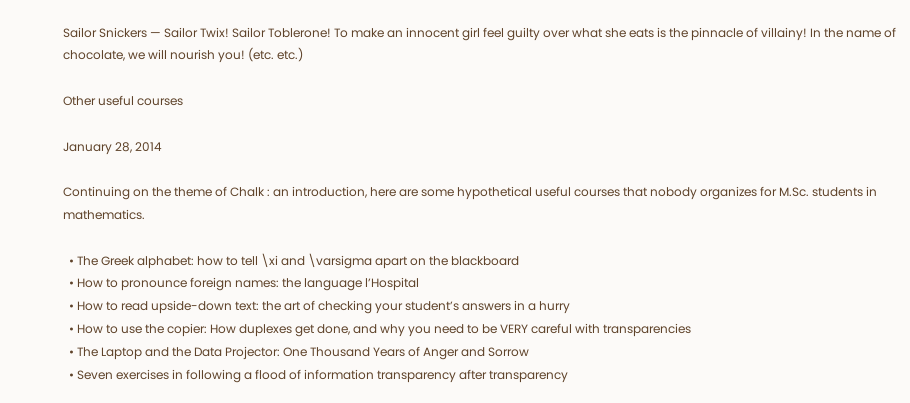Sailor Snickers — Sailor Twix! Sailor Toblerone! To make an innocent girl feel guilty over what she eats is the pinnacle of villainy! In the name of chocolate, we will nourish you! (etc. etc.)

Other useful courses

January 28, 2014

Continuing on the theme of Chalk : an introduction, here are some hypothetical useful courses that nobody organizes for M.Sc. students in mathematics.

  • The Greek alphabet: how to tell \xi and \varsigma apart on the blackboard
  • How to pronounce foreign names: the language l’Hospital
  • How to read upside-down text: the art of checking your student’s answers in a hurry
  • How to use the copier: How duplexes get done, and why you need to be VERY careful with transparencies
  • The Laptop and the Data Projector: One Thousand Years of Anger and Sorrow
  • Seven exercises in following a flood of information transparency after transparency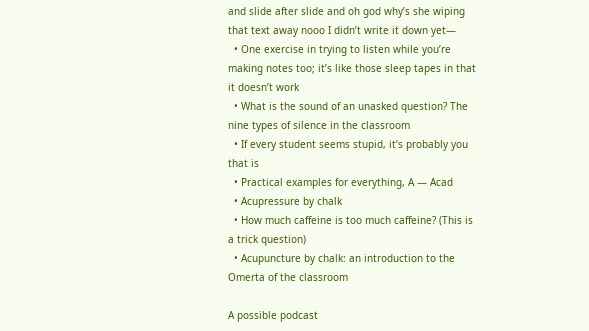and slide after slide and oh god why’s she wiping that text away nooo I didn’t write it down yet—
  • One exercise in trying to listen while you’re making notes too; it’s like those sleep tapes in that it doesn’t work
  • What is the sound of an unasked question? The nine types of silence in the classroom
  • If every student seems stupid, it’s probably you that is
  • Practical examples for everything, A — Acad
  • Acupressure by chalk
  • How much caffeine is too much caffeine? (This is a trick question)
  • Acupuncture by chalk: an introduction to the Omerta of the classroom

A possible podcast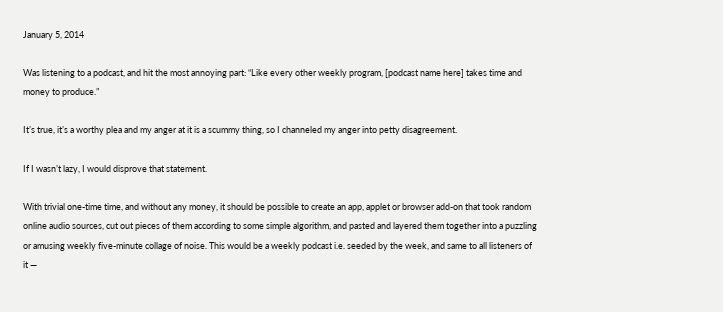January 5, 2014

Was listening to a podcast, and hit the most annoying part: “Like every other weekly program, [podcast name here] takes time and money to produce.”

It’s true, it’s a worthy plea and my anger at it is a scummy thing, so I channeled my anger into petty disagreement.

If I wasn’t lazy, I would disprove that statement.

With trivial one-time time, and without any money, it should be possible to create an app, applet or browser add-on that took random online audio sources, cut out pieces of them according to some simple algorithm, and pasted and layered them together into a puzzling or amusing weekly five-minute collage of noise. This would be a weekly podcast i.e. seeded by the week, and same to all listeners of it —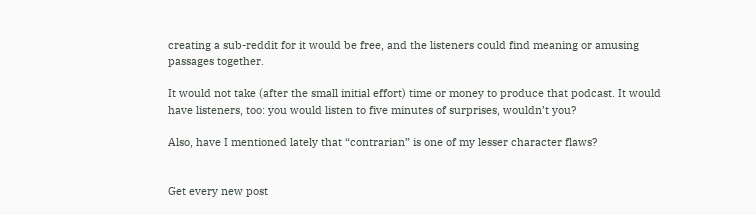creating a sub-reddit for it would be free, and the listeners could find meaning or amusing passages together.

It would not take (after the small initial effort) time or money to produce that podcast. It would have listeners, too: you would listen to five minutes of surprises, wouldn’t you?

Also, have I mentioned lately that “contrarian” is one of my lesser character flaws?


Get every new post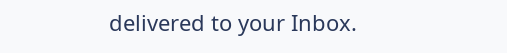delivered to your Inbox.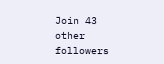Join 43 other followers